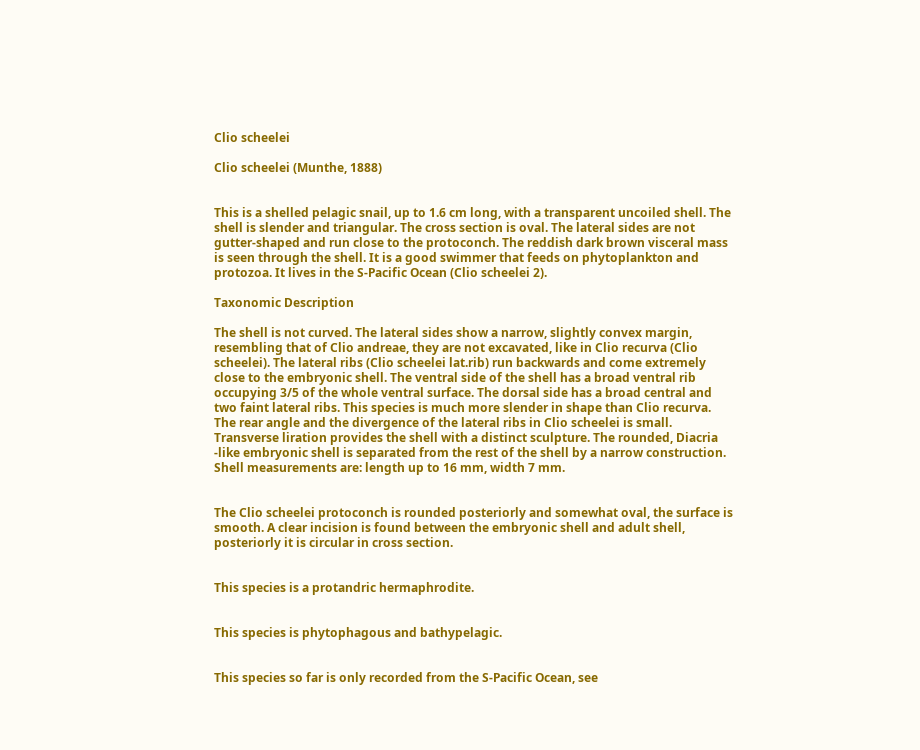Clio scheelei

Clio scheelei (Munthe, 1888)


This is a shelled pelagic snail, up to 1.6 cm long, with a transparent uncoiled shell. The shell is slender and triangular. The cross section is oval. The lateral sides are not gutter-shaped and run close to the protoconch. The reddish dark brown visceral mass is seen through the shell. It is a good swimmer that feeds on phytoplankton and protozoa. It lives in the S-Pacific Ocean (Clio scheelei 2).

Taxonomic Description

The shell is not curved. The lateral sides show a narrow, slightly convex margin, resembling that of Clio andreae, they are not excavated, like in Clio recurva (Clio scheelei). The lateral ribs (Clio scheelei lat.rib) run backwards and come extremely close to the embryonic shell. The ventral side of the shell has a broad ventral rib occupying 3/5 of the whole ventral surface. The dorsal side has a broad central and two faint lateral ribs. This species is much more slender in shape than Clio recurva. The rear angle and the divergence of the lateral ribs in Clio scheelei is small. Transverse liration provides the shell with a distinct sculpture. The rounded, Diacria -like embryonic shell is separated from the rest of the shell by a narrow construction.
Shell measurements are: length up to 16 mm, width 7 mm.


The Clio scheelei protoconch is rounded posteriorly and somewhat oval, the surface is smooth. A clear incision is found between the embryonic shell and adult shell, posteriorly it is circular in cross section.


This species is a protandric hermaphrodite.


This species is phytophagous and bathypelagic.


This species so far is only recorded from the S-Pacific Ocean, see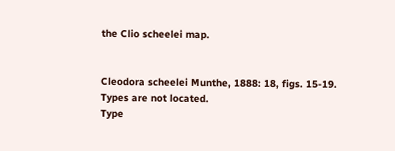the Clio scheelei map.


Cleodora scheelei Munthe, 1888: 18, figs. 15-19.
Types are not located.
Type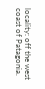locality: off the west coast of Patagonia.